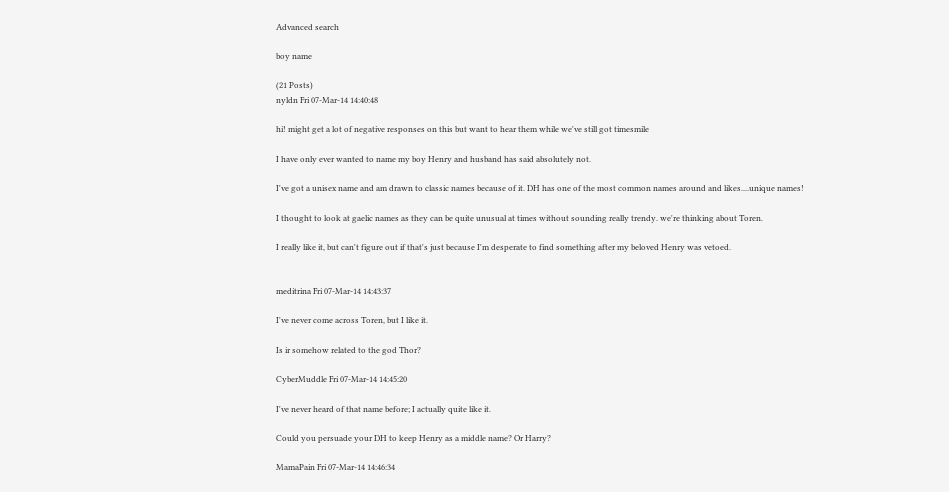Advanced search

boy name

(21 Posts)
nyldn Fri 07-Mar-14 14:40:48

hi! might get a lot of negative responses on this but want to hear them while we've still got timesmile

I have only ever wanted to name my boy Henry and husband has said absolutely not.

I've got a unisex name and am drawn to classic names because of it. DH has one of the most common names around and likes....unique names!

I thought to look at gaelic names as they can be quite unusual at times without sounding really trendy. we're thinking about Toren.

I really like it, but can't figure out if that's just because I'm desperate to find something after my beloved Henry was vetoed.


meditrina Fri 07-Mar-14 14:43:37

I've never come across Toren, but I like it.

Is ir somehow related to the god Thor?

CyberMuddle Fri 07-Mar-14 14:45:20

I've never heard of that name before; I actually quite like it.

Could you persuade your DH to keep Henry as a middle name? Or Harry?

MamaPain Fri 07-Mar-14 14:46:34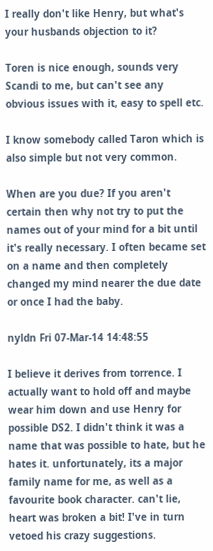I really don't like Henry, but what's your husbands objection to it?

Toren is nice enough, sounds very Scandi to me, but can't see any obvious issues with it, easy to spell etc.

I know somebody called Taron which is also simple but not very common.

When are you due? If you aren't certain then why not try to put the names out of your mind for a bit until it's really necessary. I often became set on a name and then completely changed my mind nearer the due date or once I had the baby.

nyldn Fri 07-Mar-14 14:48:55

I believe it derives from torrence. I actually want to hold off and maybe wear him down and use Henry for possible DS2. I didn't think it was a name that was possible to hate, but he hates it. unfortunately, its a major family name for me, as well as a favourite book character. can't lie, heart was broken a bit! I've in turn vetoed his crazy suggestions.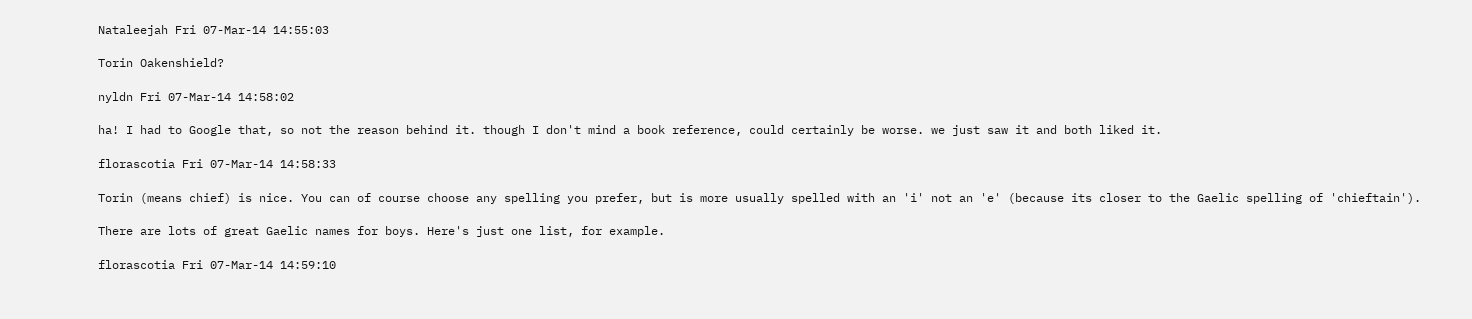Nataleejah Fri 07-Mar-14 14:55:03

Torin Oakenshield?

nyldn Fri 07-Mar-14 14:58:02

ha! I had to Google that, so not the reason behind it. though I don't mind a book reference, could certainly be worse. we just saw it and both liked it.

florascotia Fri 07-Mar-14 14:58:33

Torin (means chief) is nice. You can of course choose any spelling you prefer, but is more usually spelled with an 'i' not an 'e' (because its closer to the Gaelic spelling of 'chieftain').

There are lots of great Gaelic names for boys. Here's just one list, for example.

florascotia Fri 07-Mar-14 14:59:10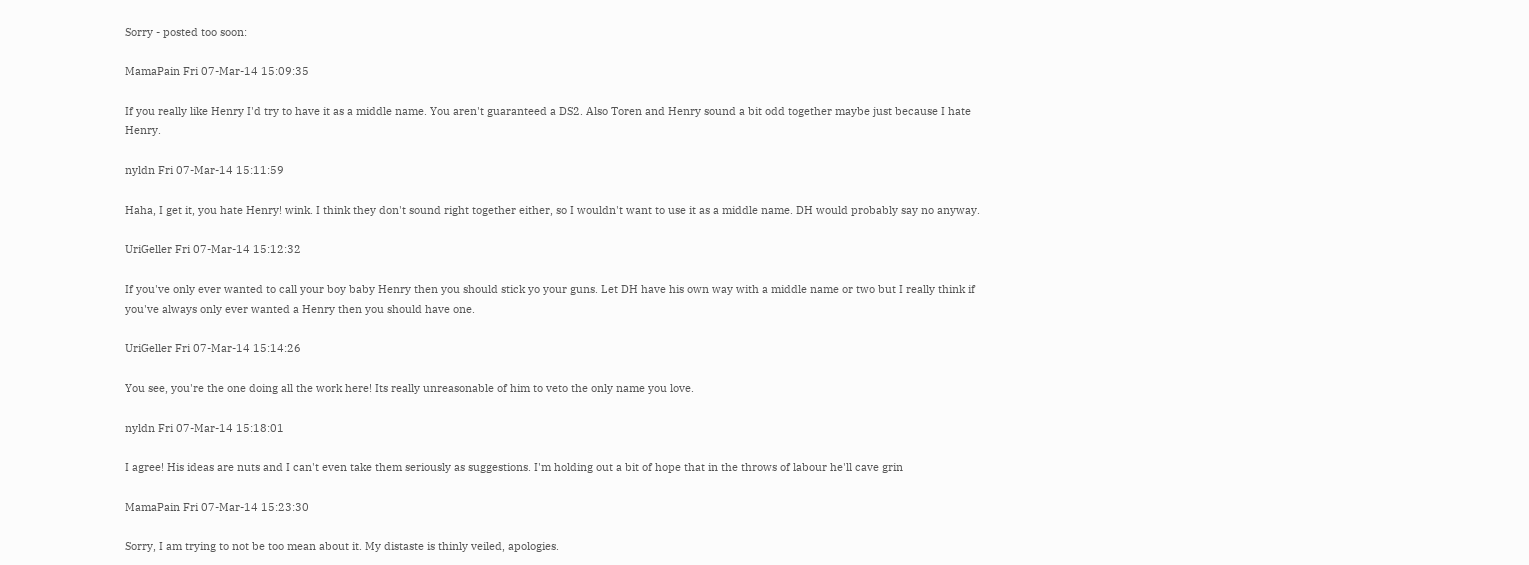Sorry - posted too soon:

MamaPain Fri 07-Mar-14 15:09:35

If you really like Henry I'd try to have it as a middle name. You aren't guaranteed a DS2. Also Toren and Henry sound a bit odd together maybe just because I hate Henry.

nyldn Fri 07-Mar-14 15:11:59

Haha, I get it, you hate Henry! wink. I think they don't sound right together either, so I wouldn't want to use it as a middle name. DH would probably say no anyway.

UriGeller Fri 07-Mar-14 15:12:32

If you've only ever wanted to call your boy baby Henry then you should stick yo your guns. Let DH have his own way with a middle name or two but I really think if you've always only ever wanted a Henry then you should have one.

UriGeller Fri 07-Mar-14 15:14:26

You see, you're the one doing all the work here! Its really unreasonable of him to veto the only name you love.

nyldn Fri 07-Mar-14 15:18:01

I agree! His ideas are nuts and I can't even take them seriously as suggestions. I'm holding out a bit of hope that in the throws of labour he'll cave grin

MamaPain Fri 07-Mar-14 15:23:30

Sorry, I am trying to not be too mean about it. My distaste is thinly veiled, apologies.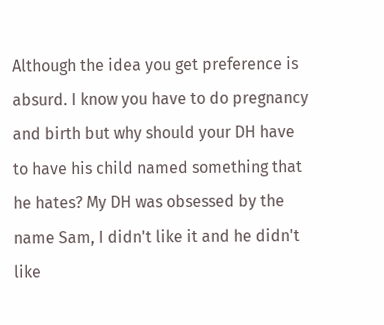Although the idea you get preference is absurd. I know you have to do pregnancy and birth but why should your DH have to have his child named something that he hates? My DH was obsessed by the name Sam, I didn't like it and he didn't like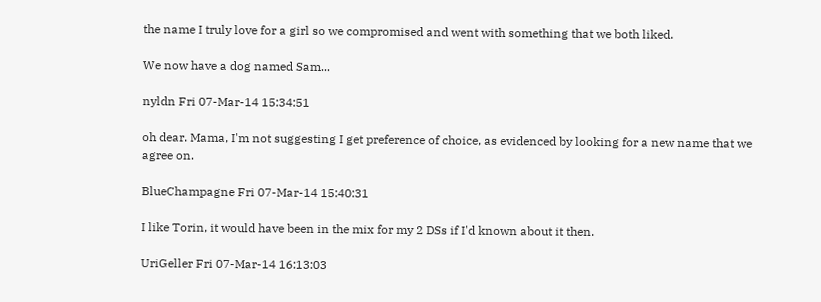the name I truly love for a girl so we compromised and went with something that we both liked.

We now have a dog named Sam...

nyldn Fri 07-Mar-14 15:34:51

oh dear. Mama, I'm not suggesting I get preference of choice, as evidenced by looking for a new name that we agree on.

BlueChampagne Fri 07-Mar-14 15:40:31

I like Torin, it would have been in the mix for my 2 DSs if I'd known about it then.

UriGeller Fri 07-Mar-14 16:13:03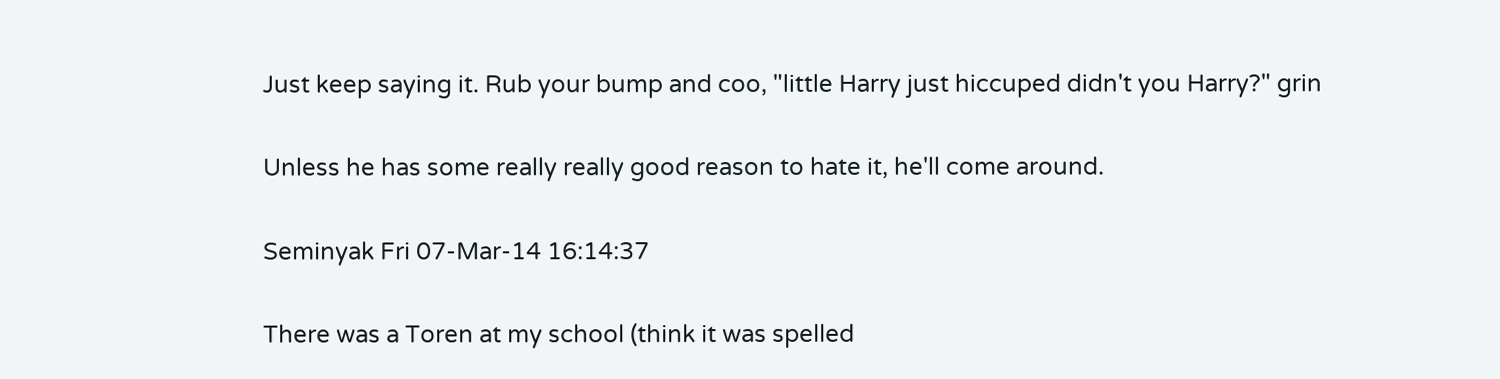Just keep saying it. Rub your bump and coo, "little Harry just hiccuped didn't you Harry?" grin

Unless he has some really really good reason to hate it, he'll come around.

Seminyak Fri 07-Mar-14 16:14:37

There was a Toren at my school (think it was spelled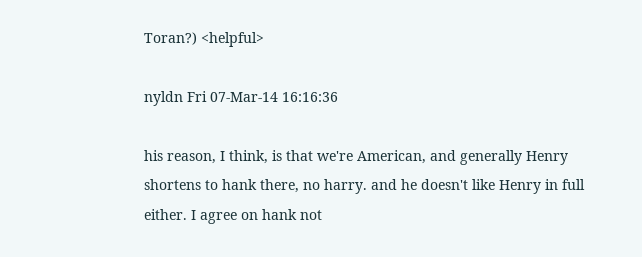Toran?) <helpful>

nyldn Fri 07-Mar-14 16:16:36

his reason, I think, is that we're American, and generally Henry shortens to hank there, no harry. and he doesn't like Henry in full either. I agree on hank not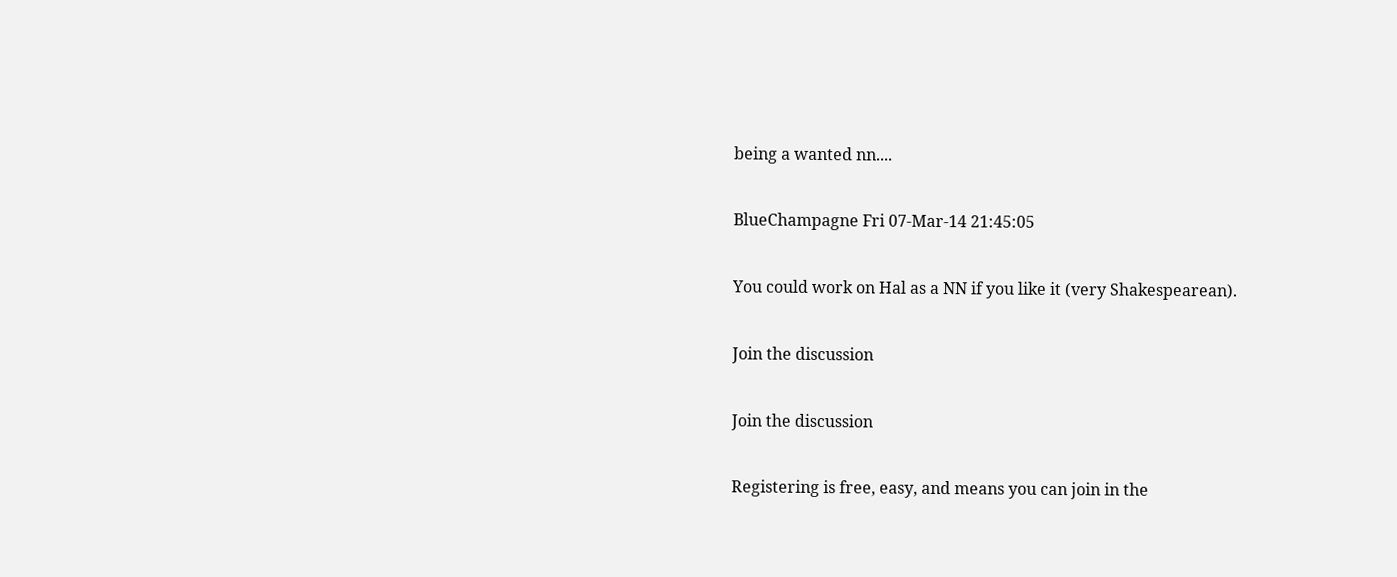being a wanted nn....

BlueChampagne Fri 07-Mar-14 21:45:05

You could work on Hal as a NN if you like it (very Shakespearean).

Join the discussion

Join the discussion

Registering is free, easy, and means you can join in the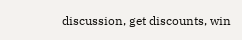discussion, get discounts, win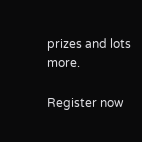prizes and lots more.

Register now